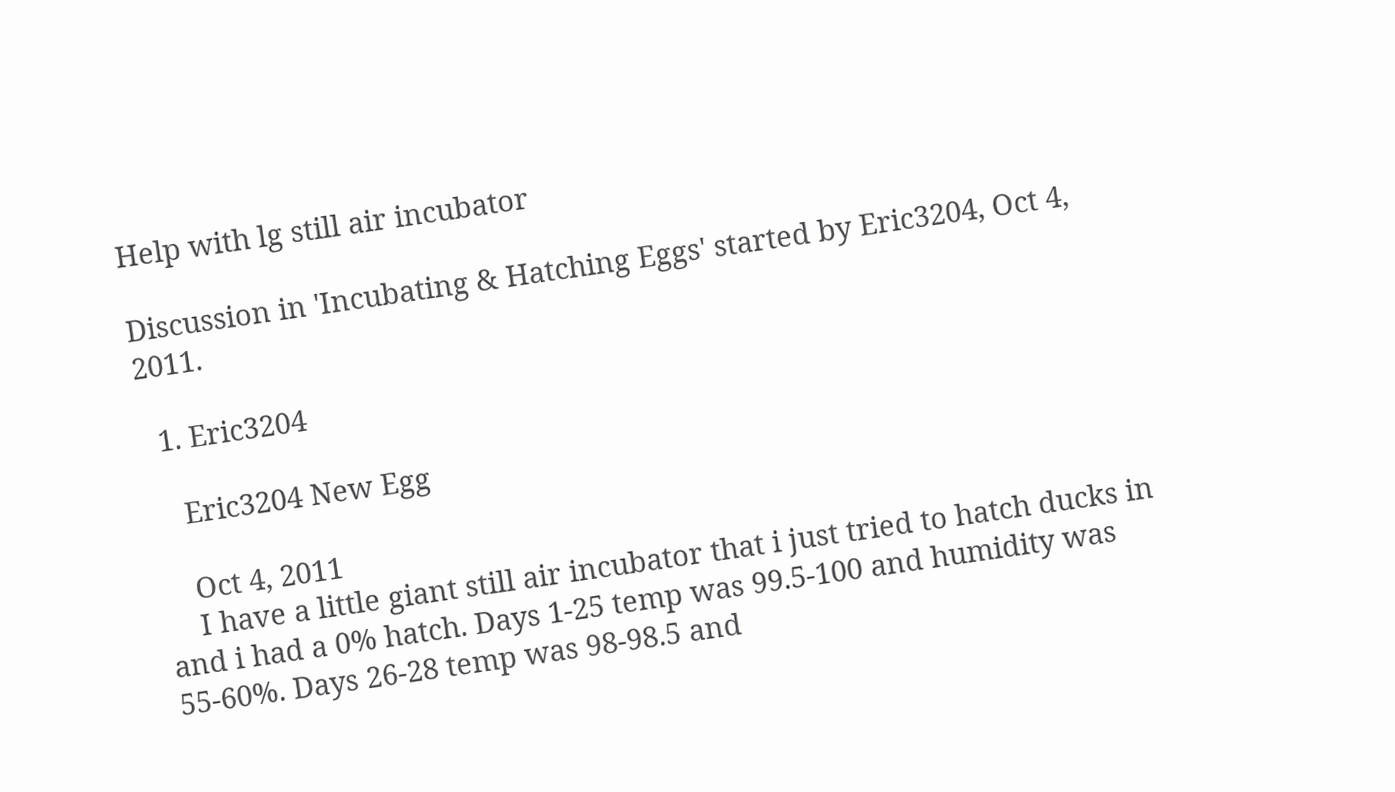Help with lg still air incubator

Discussion in 'Incubating & Hatching Eggs' started by Eric3204, Oct 4, 2011.

  1. Eric3204

    Eric3204 New Egg

    Oct 4, 2011
    I have a little giant still air incubator that i just tried to hatch ducks in and i had a 0% hatch. Days 1-25 temp was 99.5-100 and humidity was 55-60%. Days 26-28 temp was 98-98.5 and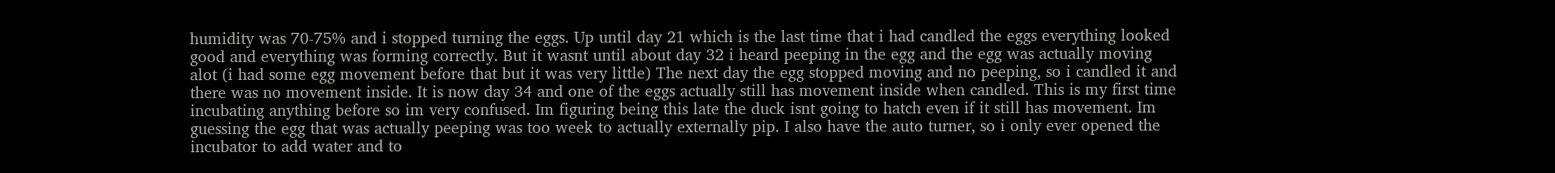humidity was 70-75% and i stopped turning the eggs. Up until day 21 which is the last time that i had candled the eggs everything looked good and everything was forming correctly. But it wasnt until about day 32 i heard peeping in the egg and the egg was actually moving alot (i had some egg movement before that but it was very little) The next day the egg stopped moving and no peeping, so i candled it and there was no movement inside. It is now day 34 and one of the eggs actually still has movement inside when candled. This is my first time incubating anything before so im very confused. Im figuring being this late the duck isnt going to hatch even if it still has movement. Im guessing the egg that was actually peeping was too week to actually externally pip. I also have the auto turner, so i only ever opened the incubator to add water and to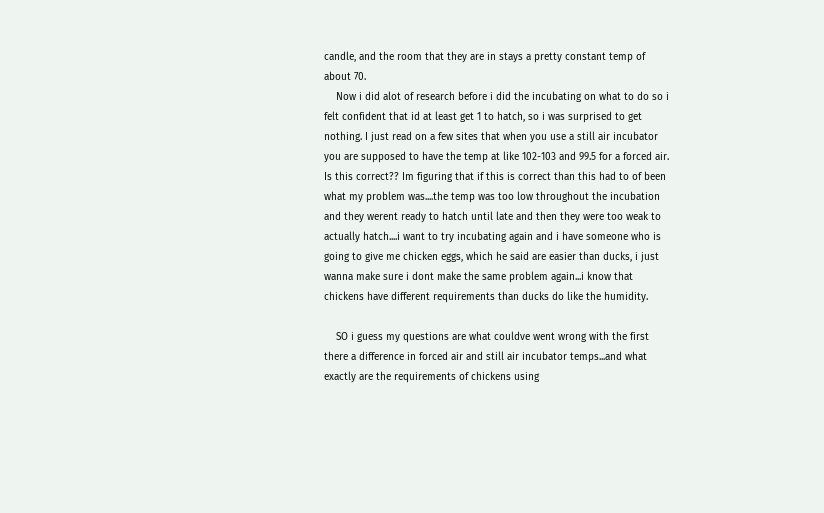candle, and the room that they are in stays a pretty constant temp of about 70.
    Now i did alot of research before i did the incubating on what to do so i felt confident that id at least get 1 to hatch, so i was surprised to get nothing. I just read on a few sites that when you use a still air incubator you are supposed to have the temp at like 102-103 and 99.5 for a forced air. Is this correct?? Im figuring that if this is correct than this had to of been what my problem was....the temp was too low throughout the incubation and they werent ready to hatch until late and then they were too weak to actually hatch....i want to try incubating again and i have someone who is going to give me chicken eggs, which he said are easier than ducks, i just wanna make sure i dont make the same problem again...i know that chickens have different requirements than ducks do like the humidity.

    SO i guess my questions are what couldve went wrong with the first there a difference in forced air and still air incubator temps...and what exactly are the requirements of chickens using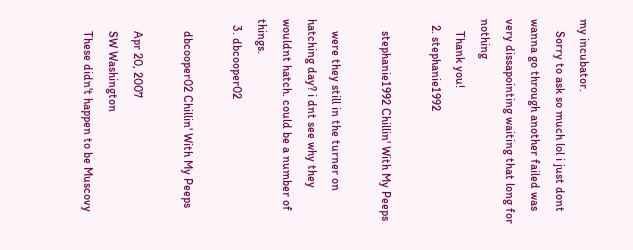my incubator.
    Sorry to ask so much lol i just dont wanna go through another failed was very dissapointing waiting that long for nothing
    Thank you!
  2. stephanie1992

    stephanie1992 Chillin' With My Peeps

    were they still in the turner on hatching day? i dnt see why they wouldnt hatch. could be a number of things.
  3. dbcooper02

    dbcooper02 Chillin' With My Peeps

    Apr 20, 2007
    SW Washington
    These didn't happen to be Muscovy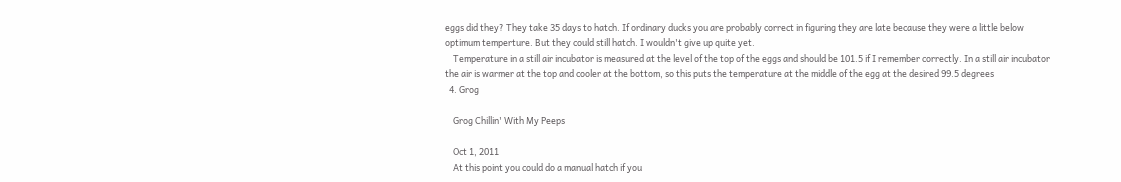eggs did they? They take 35 days to hatch. If ordinary ducks you are probably correct in figuring they are late because they were a little below optimum temperture. But they could still hatch. I wouldn't give up quite yet.
    Temperature in a still air incubator is measured at the level of the top of the eggs and should be 101.5 if I remember correctly. In a still air incubator the air is warmer at the top and cooler at the bottom, so this puts the temperature at the middle of the egg at the desired 99.5 degrees
  4. Grog

    Grog Chillin' With My Peeps

    Oct 1, 2011
    At this point you could do a manual hatch if you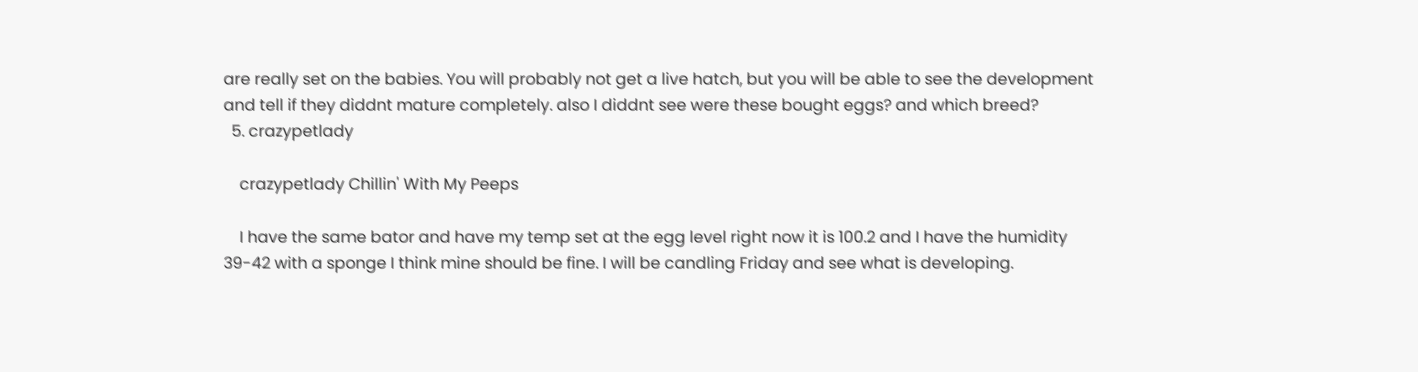are really set on the babies. You will probably not get a live hatch, but you will be able to see the development and tell if they diddnt mature completely. also I diddnt see were these bought eggs? and which breed?
  5. crazypetlady

    crazypetlady Chillin' With My Peeps

    I have the same bator and have my temp set at the egg level right now it is 100.2 and I have the humidity 39-42 with a sponge I think mine should be fine. I will be candling Friday and see what is developing.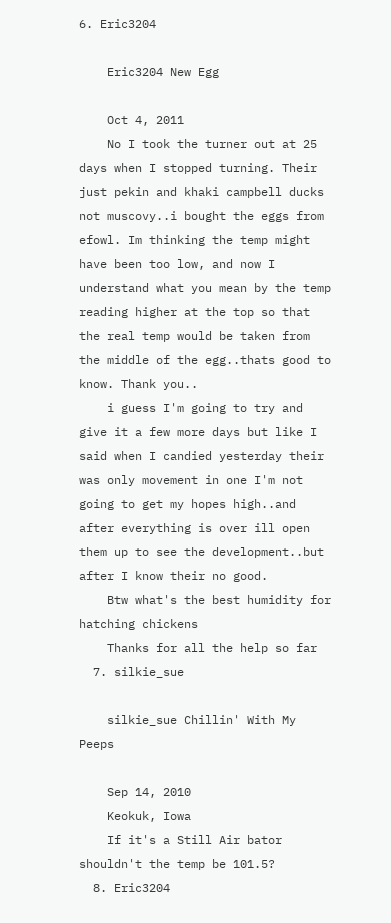6. Eric3204

    Eric3204 New Egg

    Oct 4, 2011
    No I took the turner out at 25 days when I stopped turning. Their just pekin and khaki campbell ducks not muscovy..i bought the eggs from efowl. Im thinking the temp might have been too low, and now I understand what you mean by the temp reading higher at the top so that the real temp would be taken from the middle of the egg..thats good to know. Thank you..
    i guess I'm going to try and give it a few more days but like I said when I candied yesterday their was only movement in one I'm not going to get my hopes high..and after everything is over ill open them up to see the development..but after I know their no good.
    Btw what's the best humidity for hatching chickens
    Thanks for all the help so far
  7. silkie_sue

    silkie_sue Chillin' With My Peeps

    Sep 14, 2010
    Keokuk, Iowa
    If it's a Still Air bator shouldn't the temp be 101.5?
  8. Eric3204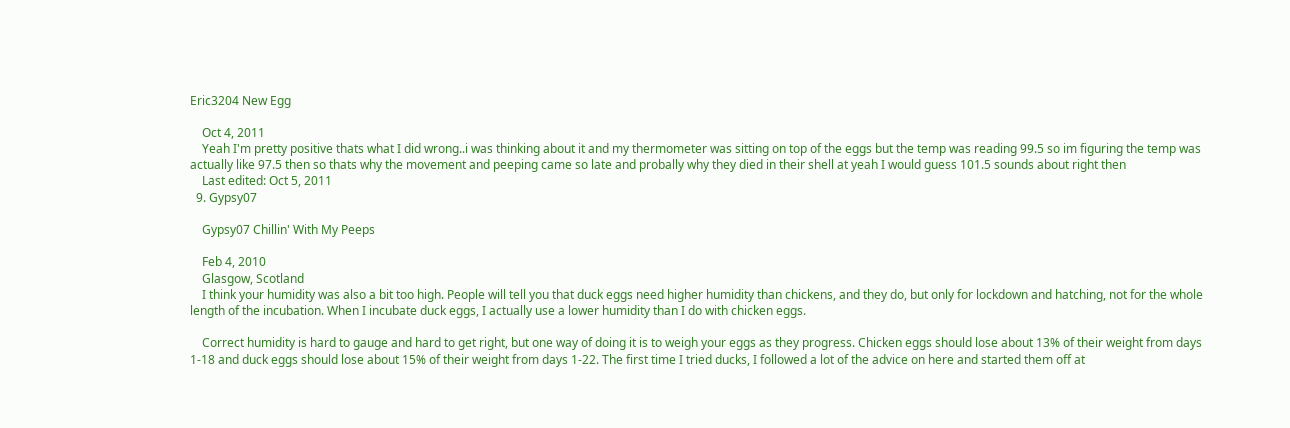Eric3204 New Egg

    Oct 4, 2011
    Yeah I'm pretty positive thats what I did wrong..i was thinking about it and my thermometer was sitting on top of the eggs but the temp was reading 99.5 so im figuring the temp was actually like 97.5 then so thats why the movement and peeping came so late and probally why they died in their shell at yeah I would guess 101.5 sounds about right then
    Last edited: Oct 5, 2011
  9. Gypsy07

    Gypsy07 Chillin' With My Peeps

    Feb 4, 2010
    Glasgow, Scotland
    I think your humidity was also a bit too high. People will tell you that duck eggs need higher humidity than chickens, and they do, but only for lockdown and hatching, not for the whole length of the incubation. When I incubate duck eggs, I actually use a lower humidity than I do with chicken eggs.

    Correct humidity is hard to gauge and hard to get right, but one way of doing it is to weigh your eggs as they progress. Chicken eggs should lose about 13% of their weight from days 1-18 and duck eggs should lose about 15% of their weight from days 1-22. The first time I tried ducks, I followed a lot of the advice on here and started them off at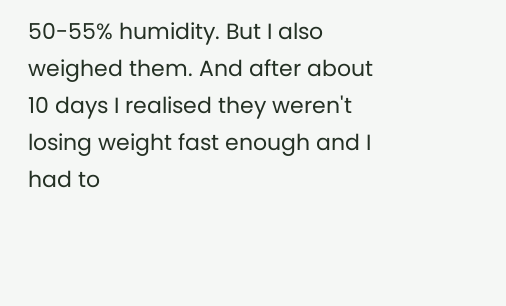50-55% humidity. But I also weighed them. And after about 10 days I realised they weren't losing weight fast enough and I had to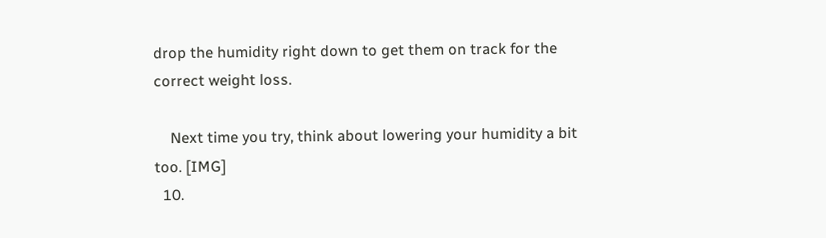drop the humidity right down to get them on track for the correct weight loss.

    Next time you try, think about lowering your humidity a bit too. [IMG]
  10.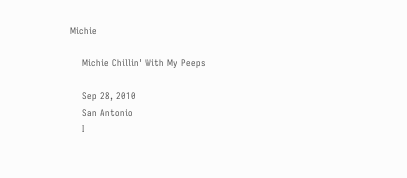Michie

    Michie Chillin' With My Peeps

    Sep 28, 2010
    San Antonio
    I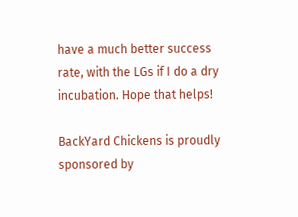have a much better success rate, with the LGs if I do a dry incubation. Hope that helps!

BackYard Chickens is proudly sponsored by